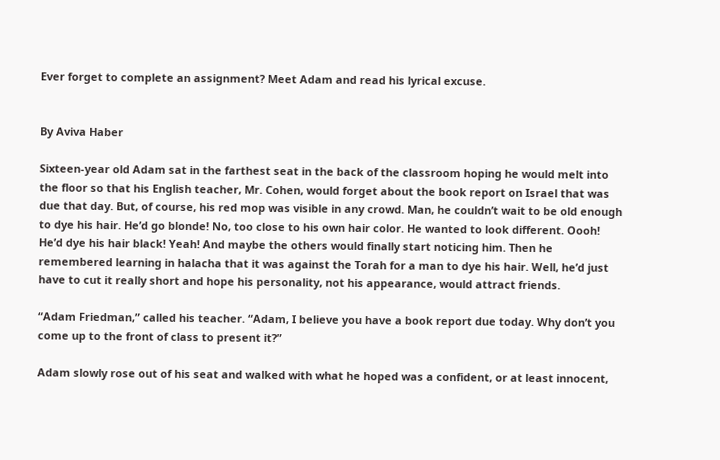Ever forget to complete an assignment? Meet Adam and read his lyrical excuse.


By Aviva Haber

Sixteen-year old Adam sat in the farthest seat in the back of the classroom hoping he would melt into the floor so that his English teacher, Mr. Cohen, would forget about the book report on Israel that was due that day. But, of course, his red mop was visible in any crowd. Man, he couldn’t wait to be old enough to dye his hair. He’d go blonde! No, too close to his own hair color. He wanted to look different. Oooh! He’d dye his hair black! Yeah! And maybe the others would finally start noticing him. Then he remembered learning in halacha that it was against the Torah for a man to dye his hair. Well, he’d just have to cut it really short and hope his personality, not his appearance, would attract friends.

“Adam Friedman,” called his teacher. “Adam, I believe you have a book report due today. Why don’t you come up to the front of class to present it?”

Adam slowly rose out of his seat and walked with what he hoped was a confident, or at least innocent,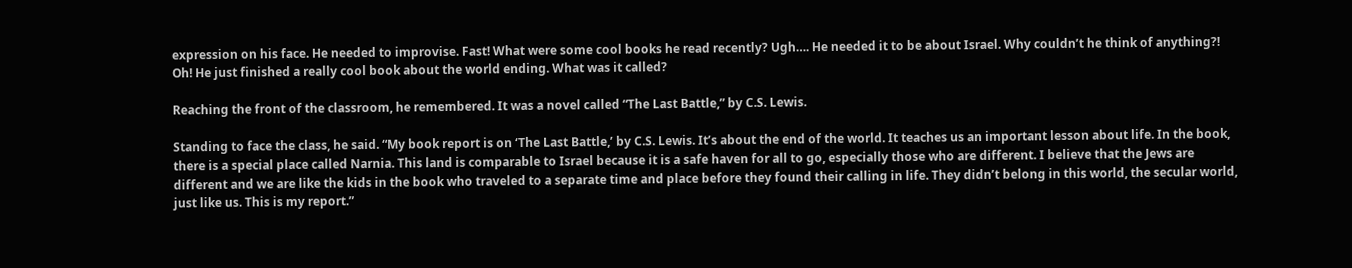expression on his face. He needed to improvise. Fast! What were some cool books he read recently? Ugh…. He needed it to be about Israel. Why couldn’t he think of anything?! Oh! He just finished a really cool book about the world ending. What was it called?

Reaching the front of the classroom, he remembered. It was a novel called “The Last Battle,” by C.S. Lewis.

Standing to face the class, he said. “My book report is on ‘The Last Battle,’ by C.S. Lewis. It’s about the end of the world. It teaches us an important lesson about life. In the book, there is a special place called Narnia. This land is comparable to Israel because it is a safe haven for all to go, especially those who are different. I believe that the Jews are different and we are like the kids in the book who traveled to a separate time and place before they found their calling in life. They didn’t belong in this world, the secular world, just like us. This is my report.”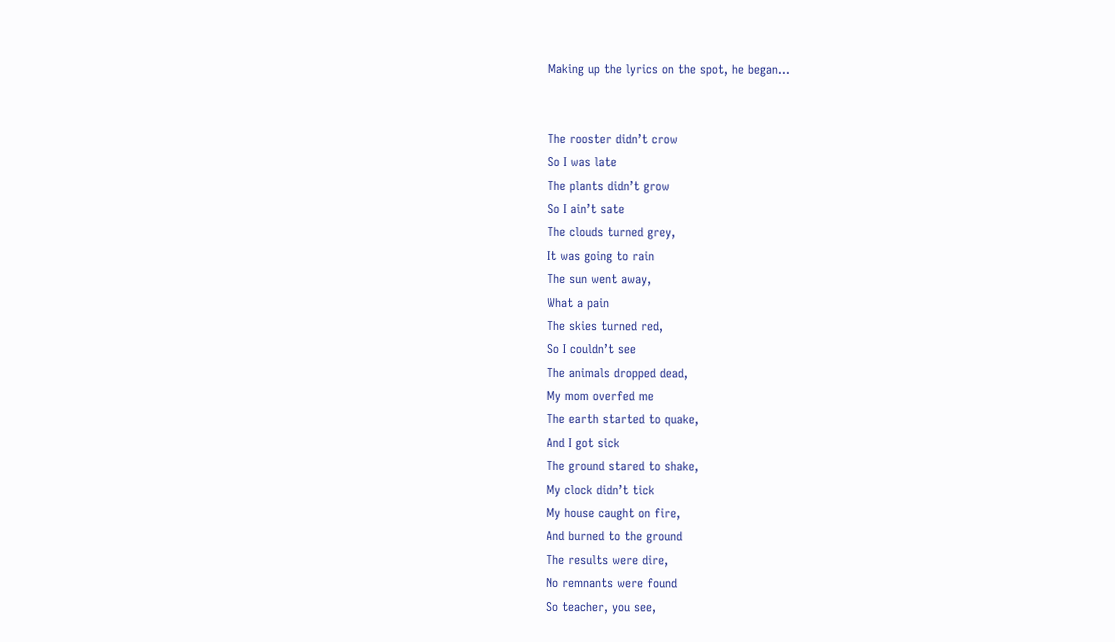Making up the lyrics on the spot, he began…


The rooster didn’t crow
So I was late
The plants didn’t grow
So I ain’t sate
The clouds turned grey,
It was going to rain
The sun went away,
What a pain
The skies turned red,
So I couldn’t see
The animals dropped dead,
My mom overfed me
The earth started to quake,
And I got sick
The ground stared to shake,
My clock didn’t tick
My house caught on fire,
And burned to the ground
The results were dire,
No remnants were found
So teacher, you see,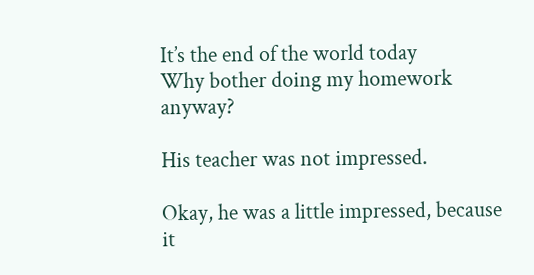It’s the end of the world today
Why bother doing my homework anyway?

His teacher was not impressed.

Okay, he was a little impressed, because it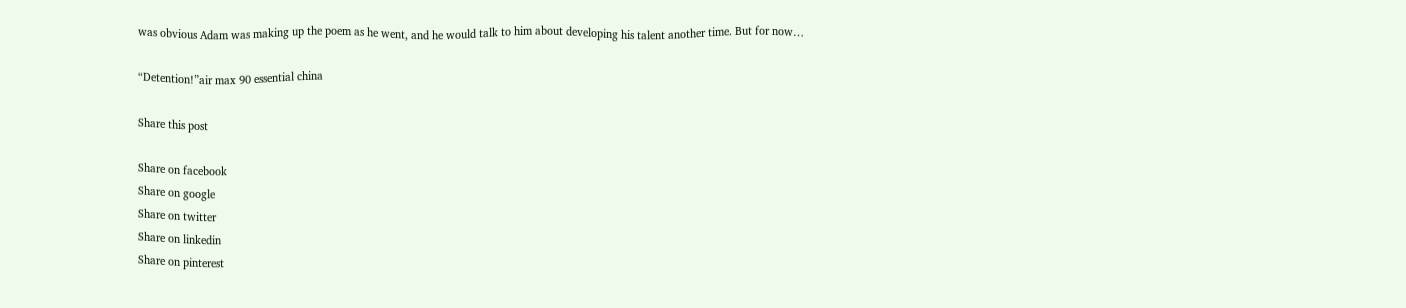was obvious Adam was making up the poem as he went, and he would talk to him about developing his talent another time. But for now…

“Detention!”air max 90 essential china

Share this post

Share on facebook
Share on google
Share on twitter
Share on linkedin
Share on pinterest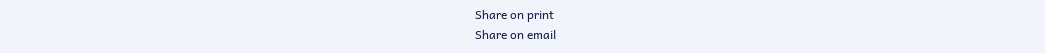Share on print
Share on email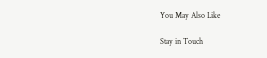You May Also Like

Stay in Touch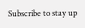Subscribe to stay up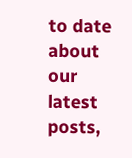to date about our latest posts,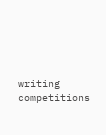writing competitions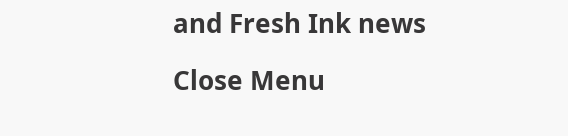and Fresh Ink news

Close Menu